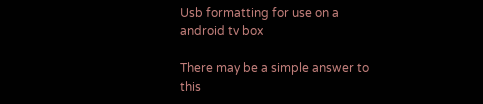Usb formatting for use on a android tv box

There may be a simple answer to this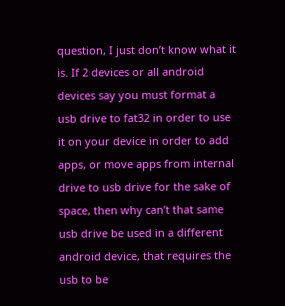question, I just don’t know what it is. If 2 devices or all android devices say you must format a usb drive to fat32 in order to use it on your device in order to add apps, or move apps from internal drive to usb drive for the sake of space, then why can’t that same usb drive be used in a different android device, that requires the usb to be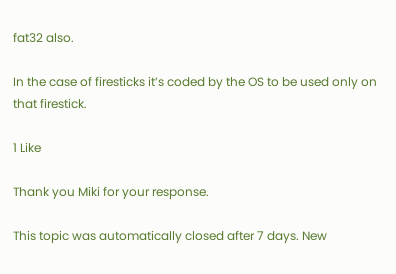fat32 also.

In the case of firesticks it’s coded by the OS to be used only on that firestick.

1 Like

Thank you Miki for your response.

This topic was automatically closed after 7 days. New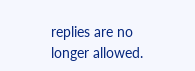replies are no longer allowed.